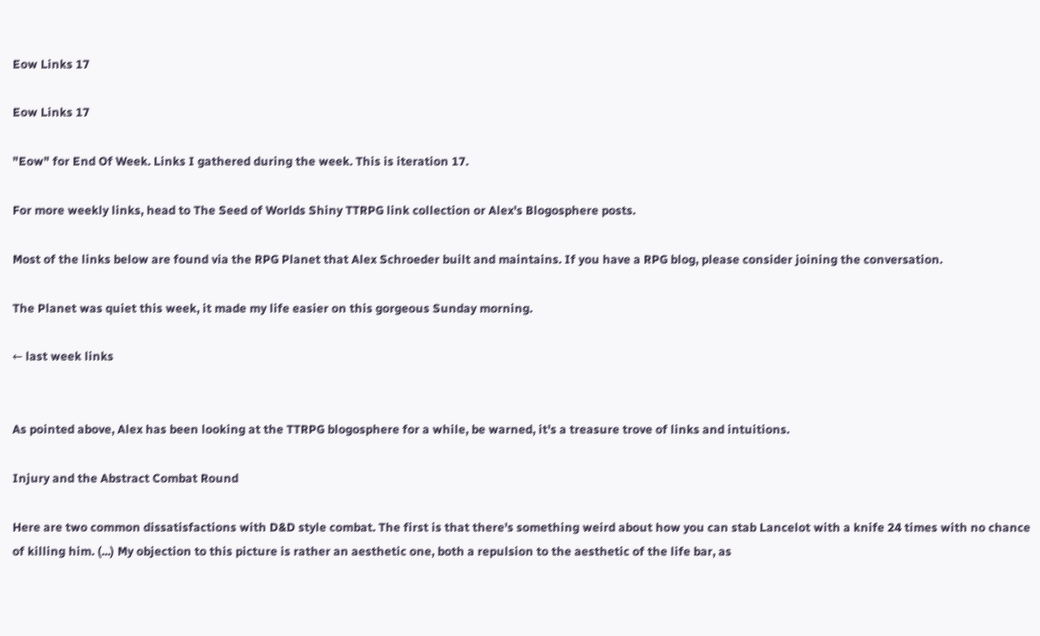Eow Links 17

Eow Links 17

"Eow" for End Of Week. Links I gathered during the week. This is iteration 17.

For more weekly links, head to The Seed of Worlds Shiny TTRPG link collection or Alex's Blogosphere posts.

Most of the links below are found via the RPG Planet that Alex Schroeder built and maintains. If you have a RPG blog, please consider joining the conversation.

The Planet was quiet this week, it made my life easier on this gorgeous Sunday morning.

← last week links


As pointed above, Alex has been looking at the TTRPG blogosphere for a while, be warned, it's a treasure trove of links and intuitions.

Injury and the Abstract Combat Round

Here are two common dissatisfactions with D&D style combat. The first is that there's something weird about how you can stab Lancelot with a knife 24 times with no chance of killing him. (...) My objection to this picture is rather an aesthetic one, both a repulsion to the aesthetic of the life bar, as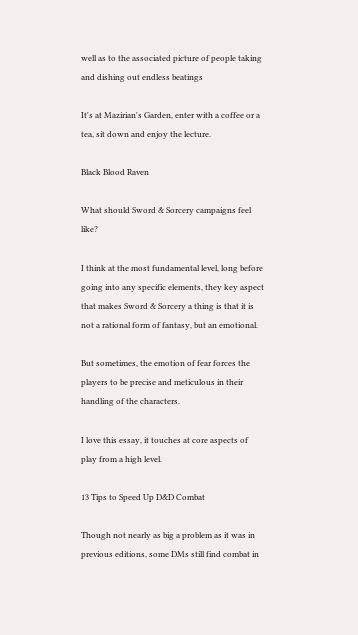well as to the associated picture of people taking and dishing out endless beatings

It's at Mazirian's Garden, enter with a coffee or a tea, sit down and enjoy the lecture.

Black Blood Raven

What should Sword & Sorcery campaigns feel like?

I think at the most fundamental level, long before going into any specific elements, they key aspect that makes Sword & Sorcery a thing is that it is not a rational form of fantasy, but an emotional.

But sometimes, the emotion of fear forces the players to be precise and meticulous in their handling of the characters.

I love this essay, it touches at core aspects of play from a high level.

13 Tips to Speed Up D&D Combat

Though not nearly as big a problem as it was in previous editions, some DMs still find combat in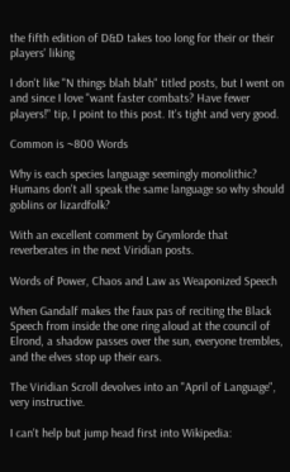the fifth edition of D&D takes too long for their or their players' liking

I don't like "N things blah blah" titled posts, but I went on and since I love "want faster combats? Have fewer players!" tip, I point to this post. It's tight and very good.

Common is ~800 Words

Why is each species language seemingly monolithic? Humans don't all speak the same language so why should goblins or lizardfolk?

With an excellent comment by Grymlorde that reverberates in the next Viridian posts.

Words of Power, Chaos and Law as Weaponized Speech

When Gandalf makes the faux pas of reciting the Black Speech from inside the one ring aloud at the council of Elrond, a shadow passes over the sun, everyone trembles, and the elves stop up their ears.

The Viridian Scroll devolves into an "April of Language", very instructive.

I can't help but jump head first into Wikipedia: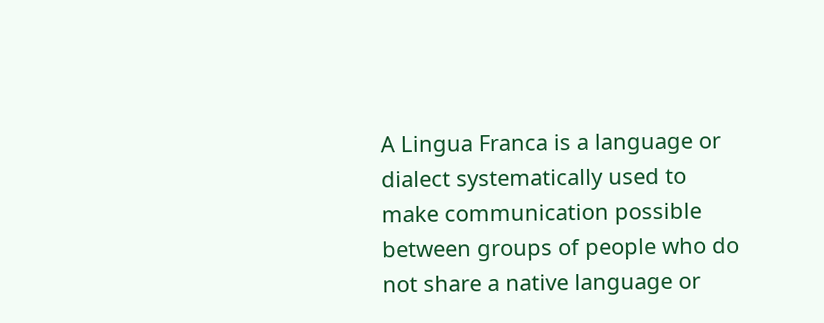A Lingua Franca is a language or dialect systematically used to make communication possible between groups of people who do not share a native language or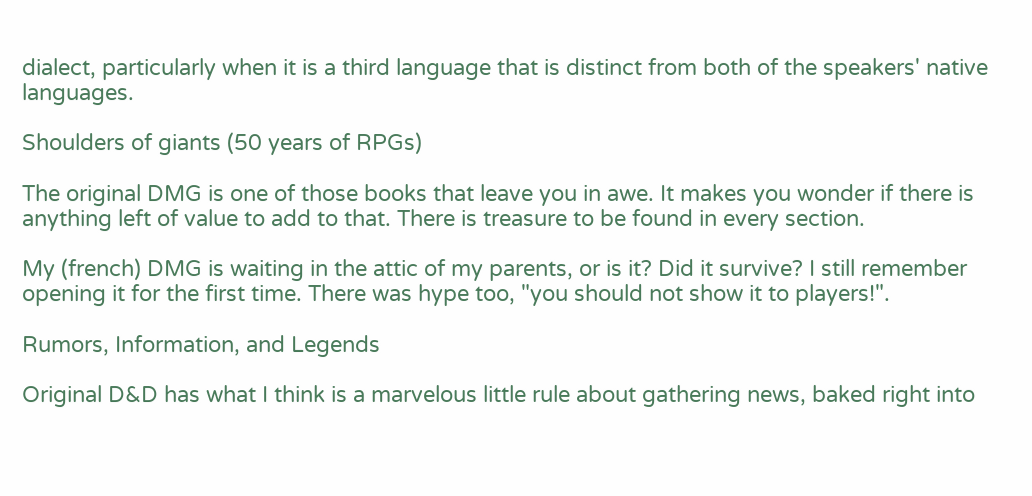dialect, particularly when it is a third language that is distinct from both of the speakers' native languages.

Shoulders of giants (50 years of RPGs)

The original DMG is one of those books that leave you in awe. It makes you wonder if there is anything left of value to add to that. There is treasure to be found in every section.

My (french) DMG is waiting in the attic of my parents, or is it? Did it survive? I still remember opening it for the first time. There was hype too, "you should not show it to players!".

Rumors, Information, and Legends

Original D&D has what I think is a marvelous little rule about gathering news, baked right into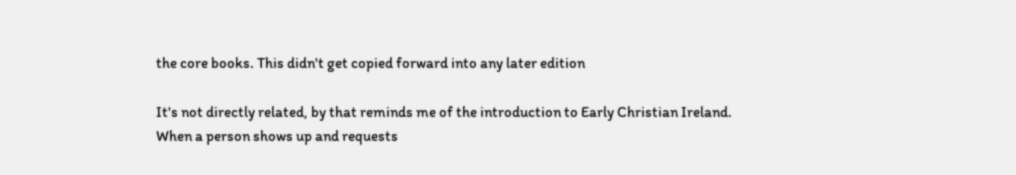the core books. This didn't get copied forward into any later edition

It's not directly related, by that reminds me of the introduction to Early Christian Ireland. When a person shows up and requests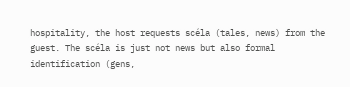hospitality, the host requests scéla (tales, news) from the guest. The scéla is just not news but also formal identification (gens,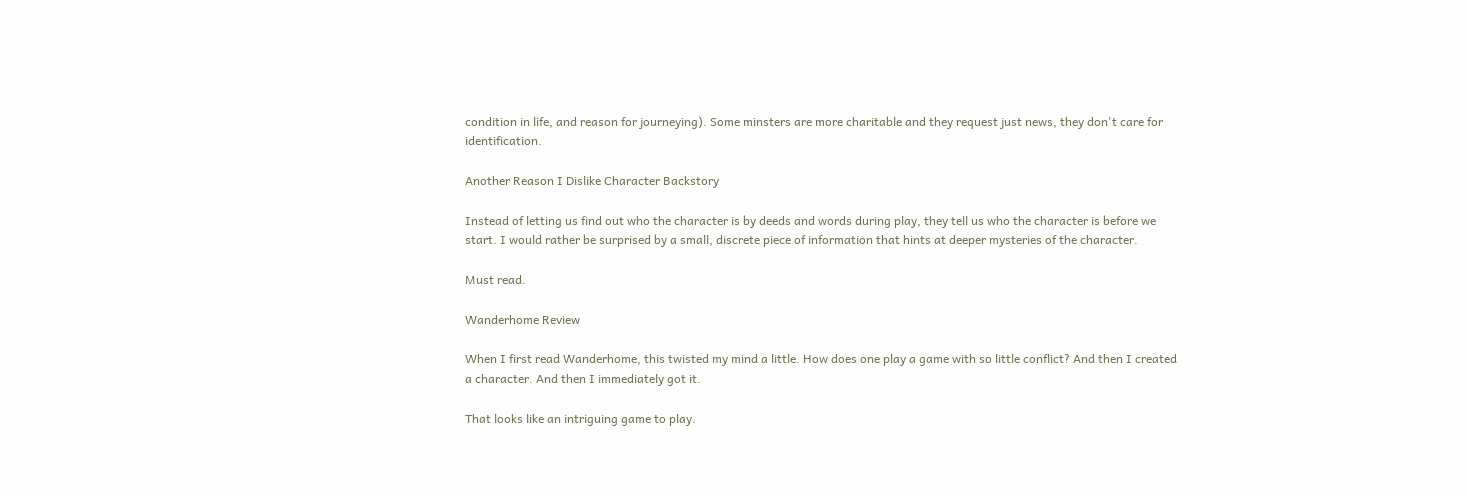condition in life, and reason for journeying). Some minsters are more charitable and they request just news, they don't care for identification.

Another Reason I Dislike Character Backstory

Instead of letting us find out who the character is by deeds and words during play, they tell us who the character is before we start. I would rather be surprised by a small, discrete piece of information that hints at deeper mysteries of the character.

Must read.

Wanderhome Review

When I first read Wanderhome, this twisted my mind a little. How does one play a game with so little conflict? And then I created a character. And then I immediately got it.

That looks like an intriguing game to play.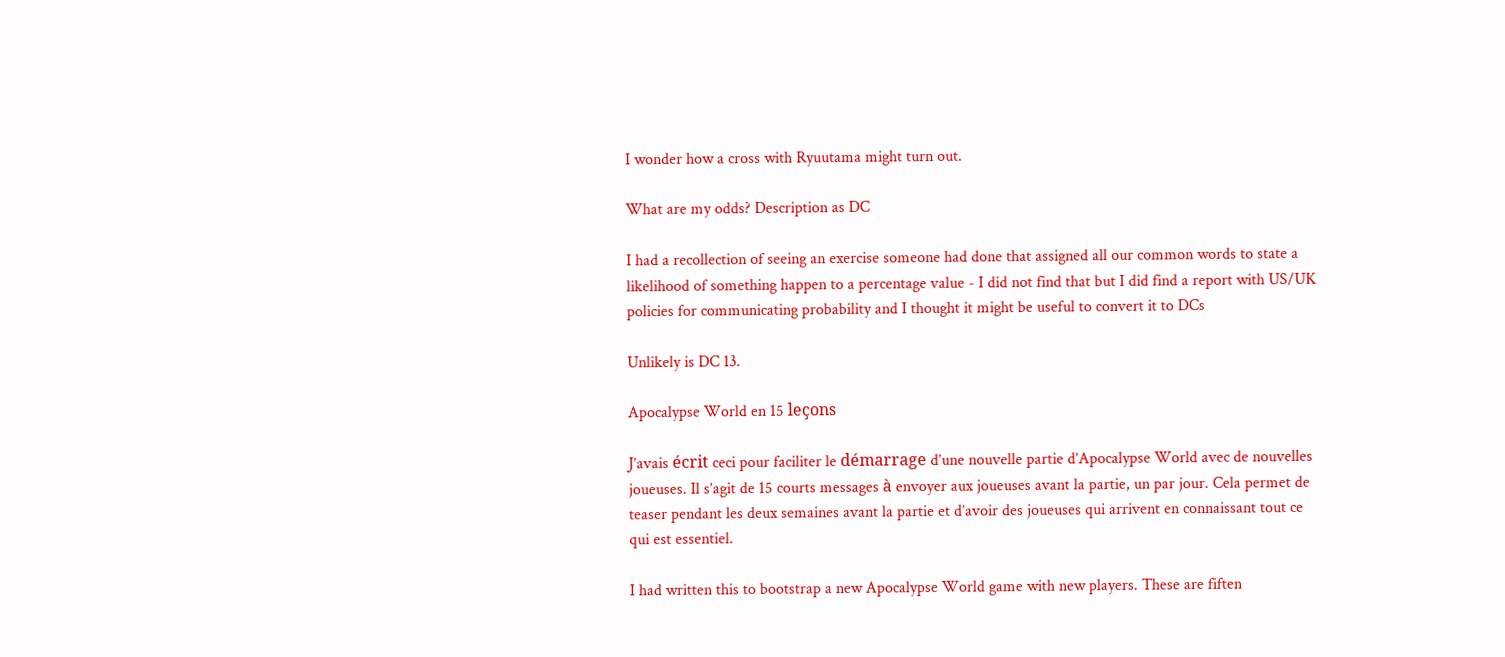I wonder how a cross with Ryuutama might turn out.

What are my odds? Description as DC

I had a recollection of seeing an exercise someone had done that assigned all our common words to state a likelihood of something happen to a percentage value - I did not find that but I did find a report with US/UK policies for communicating probability and I thought it might be useful to convert it to DCs

Unlikely is DC 13.

Apocalypse World en 15 leçons

J’avais écrit ceci pour faciliter le démarrage d’une nouvelle partie d’Apocalypse World avec de nouvelles joueuses. Il s’agit de 15 courts messages à envoyer aux joueuses avant la partie, un par jour. Cela permet de teaser pendant les deux semaines avant la partie et d’avoir des joueuses qui arrivent en connaissant tout ce qui est essentiel.

I had written this to bootstrap a new Apocalypse World game with new players. These are fiften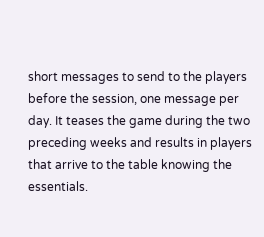short messages to send to the players before the session, one message per day. It teases the game during the two preceding weeks and results in players that arrive to the table knowing the essentials.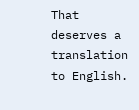That deserves a translation to English.